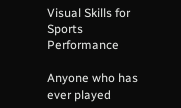Visual Skills for Sports Performance

Anyone who has ever played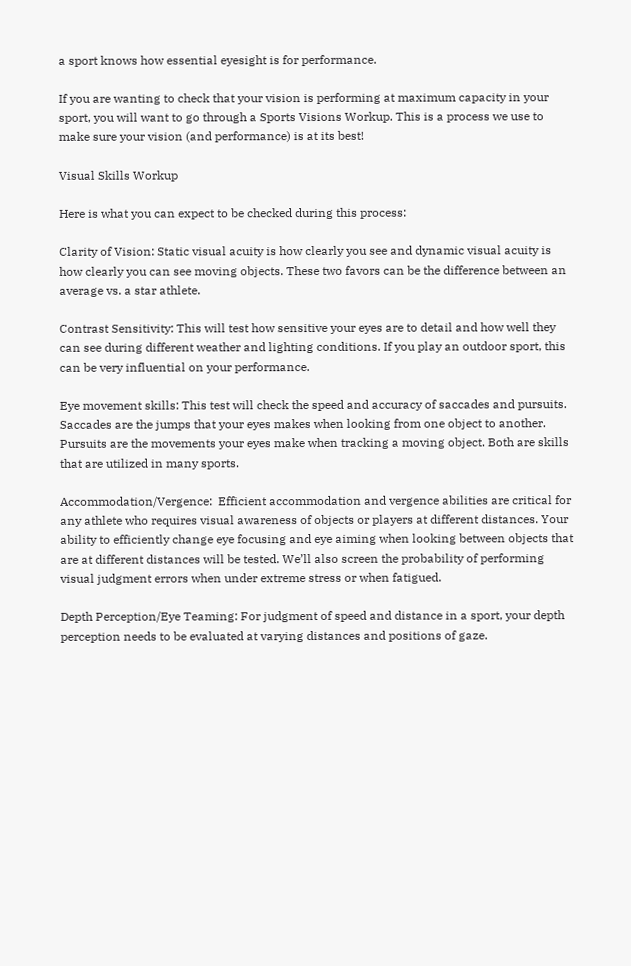a sport knows how essential eyesight is for performance.

If you are wanting to check that your vision is performing at maximum capacity in your sport, you will want to go through a Sports Visions Workup. This is a process we use to make sure your vision (and performance) is at its best!

Visual Skills Workup

Here is what you can expect to be checked during this process:

Clarity of Vision: Static visual acuity is how clearly you see and dynamic visual acuity is how clearly you can see moving objects. These two favors can be the difference between an average vs. a star athlete.

Contrast Sensitivity: This will test how sensitive your eyes are to detail and how well they can see during different weather and lighting conditions. If you play an outdoor sport, this can be very influential on your performance.

Eye movement skills: This test will check the speed and accuracy of saccades and pursuits. Saccades are the jumps that your eyes makes when looking from one object to another. Pursuits are the movements your eyes make when tracking a moving object. Both are skills that are utilized in many sports.

Accommodation/Vergence:  Efficient accommodation and vergence abilities are critical for any athlete who requires visual awareness of objects or players at different distances. Your ability to efficiently change eye focusing and eye aiming when looking between objects that are at different distances will be tested. We’ll also screen the probability of performing visual judgment errors when under extreme stress or when fatigued.

Depth Perception/Eye Teaming: For judgment of speed and distance in a sport, your depth perception needs to be evaluated at varying distances and positions of gaze.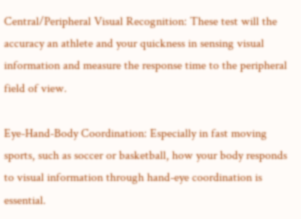Central/Peripheral Visual Recognition: These test will the accuracy an athlete and your quickness in sensing visual information and measure the response time to the peripheral field of view.

Eye-Hand-Body Coordination: Especially in fast moving sports, such as soccer or basketball, how your body responds to visual information through hand-eye coordination is essential.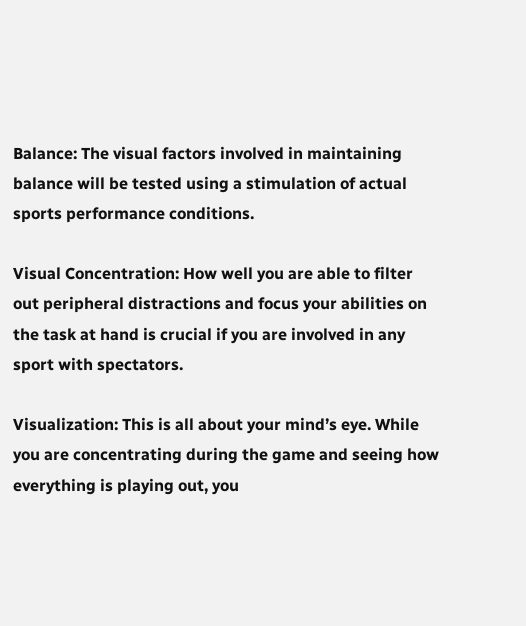Balance: The visual factors involved in maintaining balance will be tested using a stimulation of actual sports performance conditions.

Visual Concentration: How well you are able to filter out peripheral distractions and focus your abilities on the task at hand is crucial if you are involved in any sport with spectators.

Visualization: This is all about your mind’s eye. While you are concentrating during the game and seeing how everything is playing out, you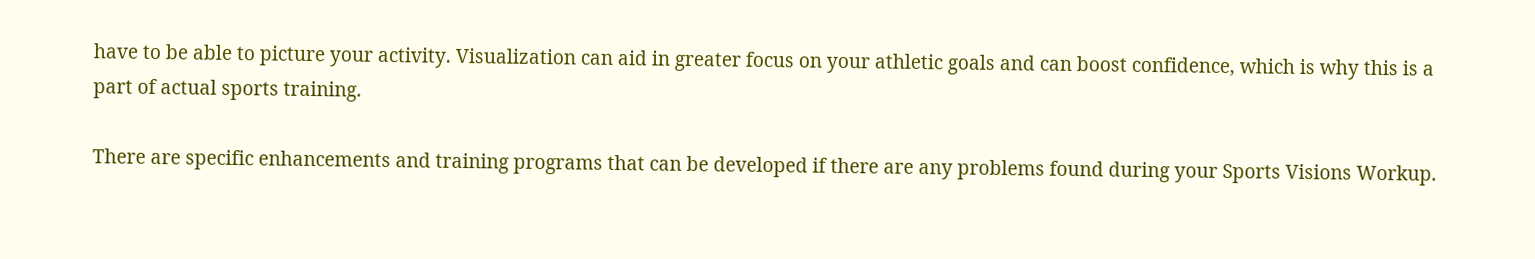have to be able to picture your activity. Visualization can aid in greater focus on your athletic goals and can boost confidence, which is why this is a part of actual sports training.

There are specific enhancements and training programs that can be developed if there are any problems found during your Sports Visions Workup.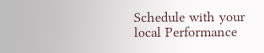Schedule with your local Performance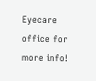Eyecare office for more info!